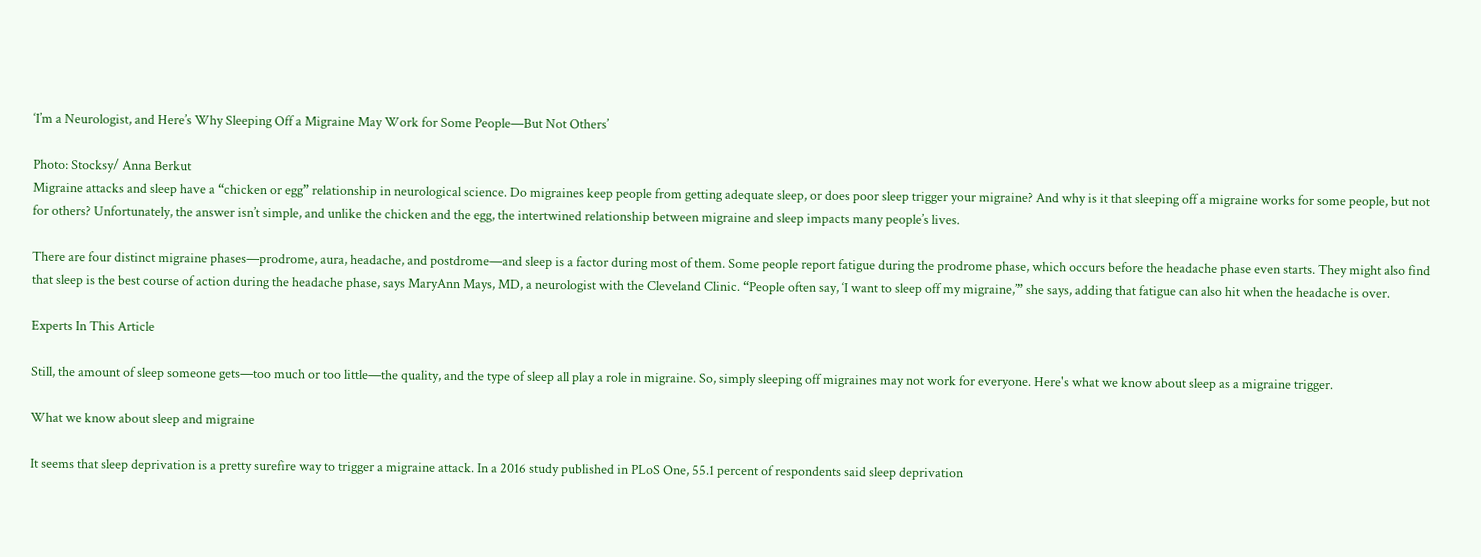‘I’m a Neurologist, and Here’s Why Sleeping Off a Migraine May Work for Some People—But Not Others’

Photo: Stocksy/ Anna Berkut
Migraine attacks and sleep have a “chicken or egg” relationship in neurological science. Do migraines keep people from getting adequate sleep, or does poor sleep trigger your migraine? And why is it that sleeping off a migraine works for some people, but not for others? Unfortunately, the answer isn’t simple, and unlike the chicken and the egg, the intertwined relationship between migraine and sleep impacts many people’s lives.

There are four distinct migraine phases—prodrome, aura, headache, and postdrome—and sleep is a factor during most of them. Some people report fatigue during the prodrome phase, which occurs before the headache phase even starts. They might also find that sleep is the best course of action during the headache phase, says MaryAnn Mays, MD, a neurologist with the Cleveland Clinic. “People often say, ‘I want to sleep off my migraine,’” she says, adding that fatigue can also hit when the headache is over.

Experts In This Article

Still, the amount of sleep someone gets—too much or too little—the quality, and the type of sleep all play a role in migraine. So, simply sleeping off migraines may not work for everyone. Here's what we know about sleep as a migraine trigger.

What we know about sleep and migraine

It seems that sleep deprivation is a pretty surefire way to trigger a migraine attack. In a 2016 study published in PLoS One, 55.1 percent of respondents said sleep deprivation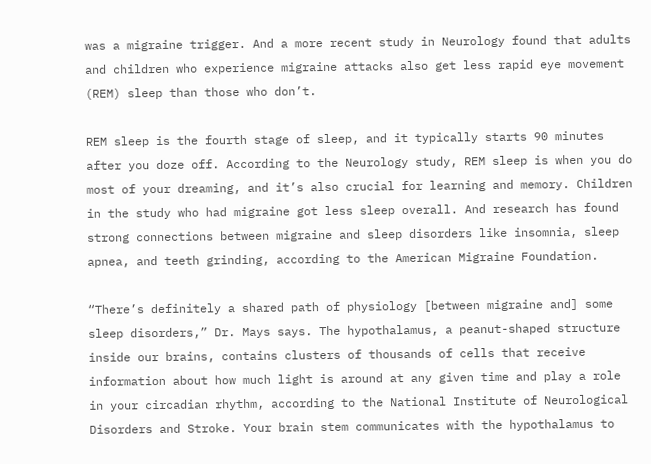was a migraine trigger. And a more recent study in Neurology found that adults and children who experience migraine attacks also get less rapid eye movement (REM) sleep than those who don’t.

REM sleep is the fourth stage of sleep, and it typically starts 90 minutes after you doze off. According to the Neurology study, REM sleep is when you do most of your dreaming, and it’s also crucial for learning and memory. Children in the study who had migraine got less sleep overall. And research has found strong connections between migraine and sleep disorders like insomnia, sleep apnea, and teeth grinding, according to the American Migraine Foundation.

“There’s definitely a shared path of physiology [between migraine and] some sleep disorders,” Dr. Mays says. The hypothalamus, a peanut-shaped structure inside our brains, contains clusters of thousands of cells that receive information about how much light is around at any given time and play a role in your circadian rhythm, according to the National Institute of Neurological Disorders and Stroke. Your brain stem communicates with the hypothalamus to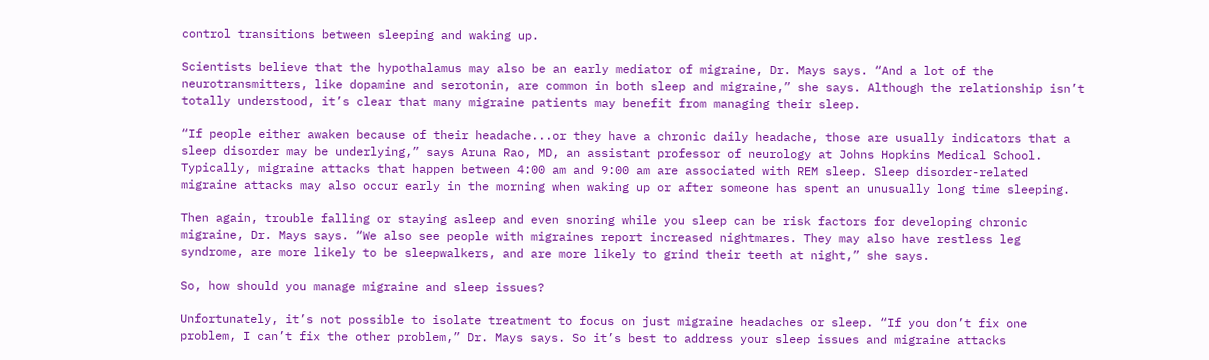control transitions between sleeping and waking up.

Scientists believe that the hypothalamus may also be an early mediator of migraine, Dr. Mays says. “And a lot of the neurotransmitters, like dopamine and serotonin, are common in both sleep and migraine,” she says. Although the relationship isn’t totally understood, it’s clear that many migraine patients may benefit from managing their sleep.

“If people either awaken because of their headache...or they have a chronic daily headache, those are usually indicators that a sleep disorder may be underlying,” says Aruna Rao, MD, an assistant professor of neurology at Johns Hopkins Medical School. Typically, migraine attacks that happen between 4:00 am and 9:00 am are associated with REM sleep. Sleep disorder-related migraine attacks may also occur early in the morning when waking up or after someone has spent an unusually long time sleeping.

Then again, trouble falling or staying asleep and even snoring while you sleep can be risk factors for developing chronic migraine, Dr. Mays says. “We also see people with migraines report increased nightmares. They may also have restless leg syndrome, are more likely to be sleepwalkers, and are more likely to grind their teeth at night,” she says.

So, how should you manage migraine and sleep issues?

Unfortunately, it’s not possible to isolate treatment to focus on just migraine headaches or sleep. “If you don’t fix one problem, I can’t fix the other problem,” Dr. Mays says. So it’s best to address your sleep issues and migraine attacks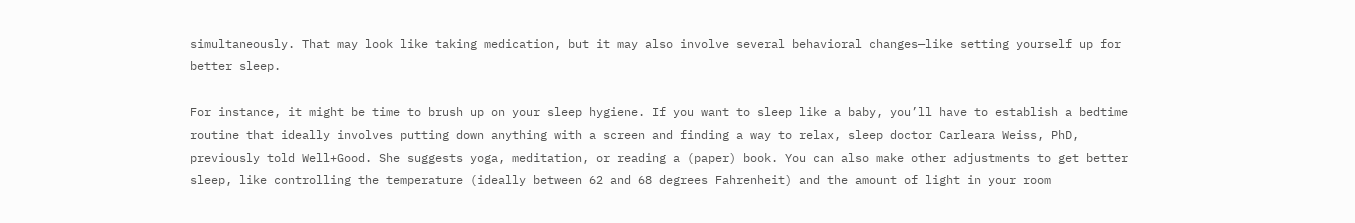simultaneously. That may look like taking medication, but it may also involve several behavioral changes—like setting yourself up for better sleep.

For instance, it might be time to brush up on your sleep hygiene. If you want to sleep like a baby, you’ll have to establish a bedtime routine that ideally involves putting down anything with a screen and finding a way to relax, sleep doctor Carleara Weiss, PhD, previously told Well+Good. She suggests yoga, meditation, or reading a (paper) book. You can also make other adjustments to get better sleep, like controlling the temperature (ideally between 62 and 68 degrees Fahrenheit) and the amount of light in your room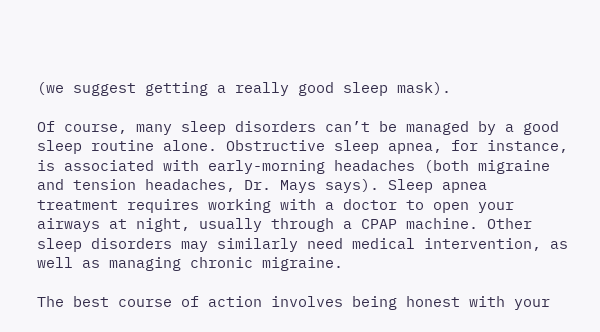(we suggest getting a really good sleep mask).

Of course, many sleep disorders can’t be managed by a good sleep routine alone. Obstructive sleep apnea, for instance, is associated with early-morning headaches (both migraine and tension headaches, Dr. Mays says). Sleep apnea treatment requires working with a doctor to open your airways at night, usually through a CPAP machine. Other sleep disorders may similarly need medical intervention, as well as managing chronic migraine.

The best course of action involves being honest with your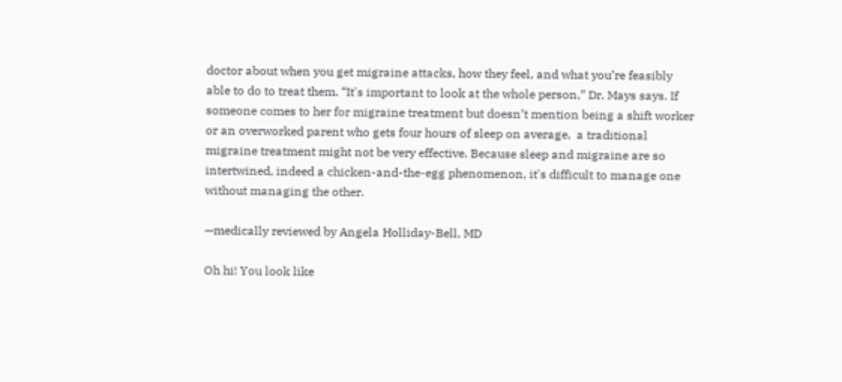doctor about when you get migraine attacks, how they feel, and what you’re feasibly able to do to treat them. “It's important to look at the whole person,” Dr. Mays says. If someone comes to her for migraine treatment but doesn’t mention being a shift worker or an overworked parent who gets four hours of sleep on average,  a traditional migraine treatment might not be very effective. Because sleep and migraine are so intertwined, indeed a chicken-and-the-egg phenomenon, it's difficult to manage one without managing the other.

—medically reviewed by Angela Holliday-Bell, MD

Oh hi! You look like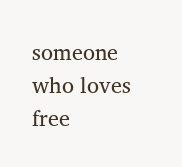someone who loves free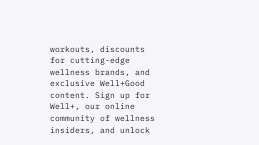workouts, discounts for cutting-edge wellness brands, and exclusive Well+Good content. Sign up for Well+, our online community of wellness insiders, and unlock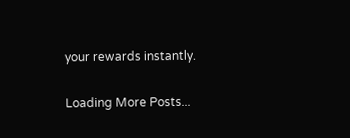your rewards instantly.

Loading More Posts...